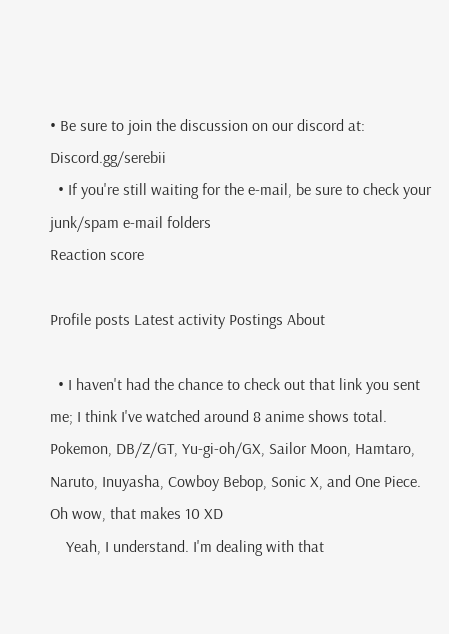• Be sure to join the discussion on our discord at: Discord.gg/serebii
  • If you're still waiting for the e-mail, be sure to check your junk/spam e-mail folders
Reaction score

Profile posts Latest activity Postings About

  • I haven't had the chance to check out that link you sent me; I think I've watched around 8 anime shows total. Pokemon, DB/Z/GT, Yu-gi-oh/GX, Sailor Moon, Hamtaro, Naruto, Inuyasha, Cowboy Bebop, Sonic X, and One Piece. Oh wow, that makes 10 XD
    Yeah, I understand. I'm dealing with that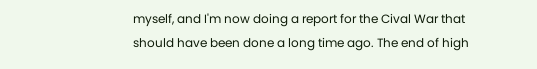myself, and I'm now doing a report for the Cival War that should have been done a long time ago. The end of high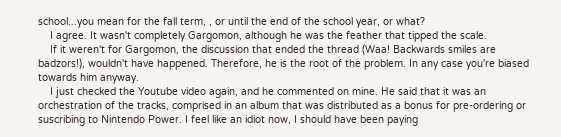school...you mean for the fall term, , or until the end of the school year, or what?
    I agree. It wasn't completely Gargomon, although he was the feather that tipped the scale.
    If it weren't for Gargomon, the discussion that ended the thread (Waa! Backwards smiles are badzors!), wouldn't have happened. Therefore, he is the root of the problem. In any case you're biased towards him anyway.
    I just checked the Youtube video again, and he commented on mine. He said that it was an orchestration of the tracks, comprised in an album that was distributed as a bonus for pre-ordering or suscribing to Nintendo Power. I feel like an idiot now, I should have been paying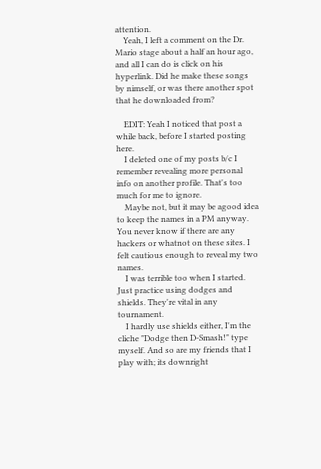attention.
    Yeah, I left a comment on the Dr. Mario stage about a half an hour ago, and all I can do is click on his hyperlink. Did he make these songs by nimself, or was there another spot that he downloaded from?

    EDIT: Yeah I noticed that post a while back, before I started posting here.
    I deleted one of my posts b/c I remember revealing more personal info on another profile. That's too much for me to ignore.
    Maybe not, but it may be agood idea to keep the names in a PM anyway. You never know if there are any hackers or whatnot on these sites. I felt cautious enough to reveal my two names.
    I was terrible too when I started. Just practice using dodges and shields. They're vital in any tournament.
    I hardly use shields either, I'm the cliche "Dodge then D-Smash!" type myself. And so are my friends that I play with; its downright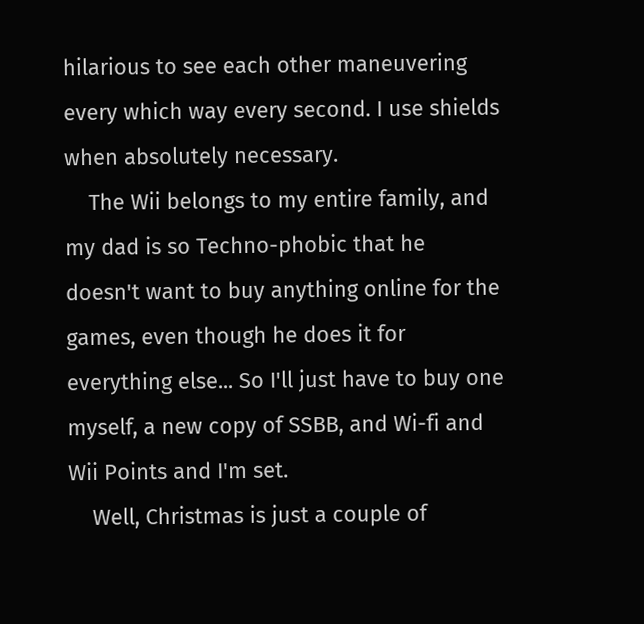hilarious to see each other maneuvering every which way every second. I use shields when absolutely necessary.
    The Wii belongs to my entire family, and my dad is so Techno-phobic that he doesn't want to buy anything online for the games, even though he does it for everything else... So I'll just have to buy one myself, a new copy of SSBB, and Wi-fi and Wii Points and I'm set.
    Well, Christmas is just a couple of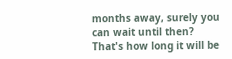months away, surely you can wait until then? That's how long it will be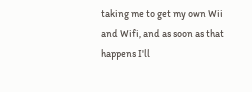taking me to get my own Wii and Wifi, and as soon as that happens I'll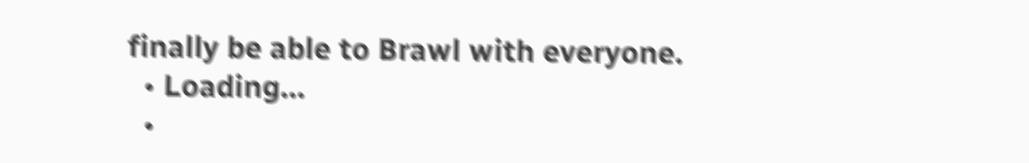finally be able to Brawl with everyone.
  • Loading…
  •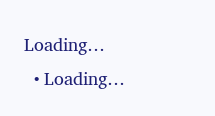Loading…
  • Loading…